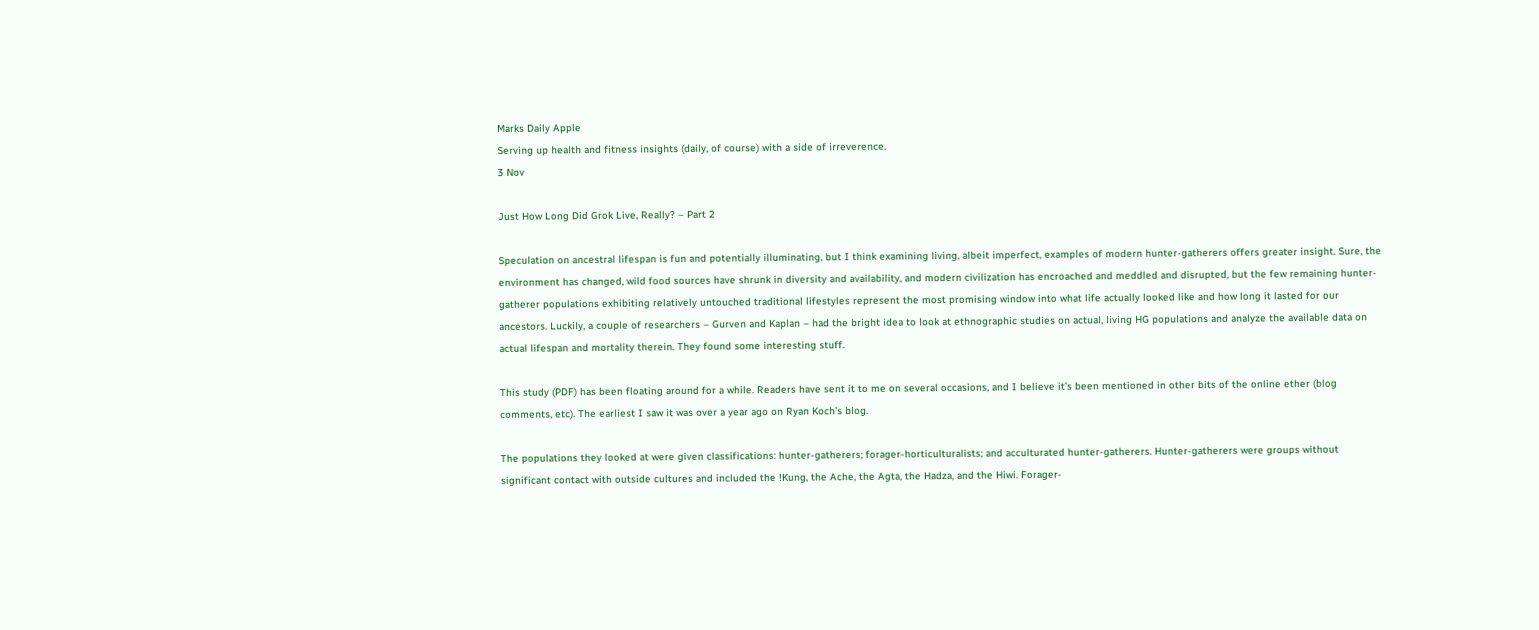Marks Daily Apple
Serving up health and fitness insights (daily, of course) with a side of irreverence.
3 Nov

Just How Long Did Grok Live, Really? – Part 2

Speculation on ancestral lifespan is fun and potentially illuminating, but I think examining living, albeit imperfect, examples of modern hunter-gatherers offers greater insight. Sure, the environment has changed, wild food sources have shrunk in diversity and availability, and modern civilization has encroached and meddled and disrupted, but the few remaining hunter-gatherer populations exhibiting relatively untouched traditional lifestyles represent the most promising window into what life actually looked like and how long it lasted for our ancestors. Luckily, a couple of researchers – Gurven and Kaplan – had the bright idea to look at ethnographic studies on actual, living HG populations and analyze the available data on actual lifespan and mortality therein. They found some interesting stuff.

This study (PDF) has been floating around for a while. Readers have sent it to me on several occasions, and I believe it’s been mentioned in other bits of the online ether (blog comments, etc). The earliest I saw it was over a year ago on Ryan Koch’s blog.

The populations they looked at were given classifications: hunter-gatherers; forager-horticulturalists; and acculturated hunter-gatherers. Hunter-gatherers were groups without significant contact with outside cultures and included the !Kung, the Ache, the Agta, the Hadza, and the Hiwi. Forager-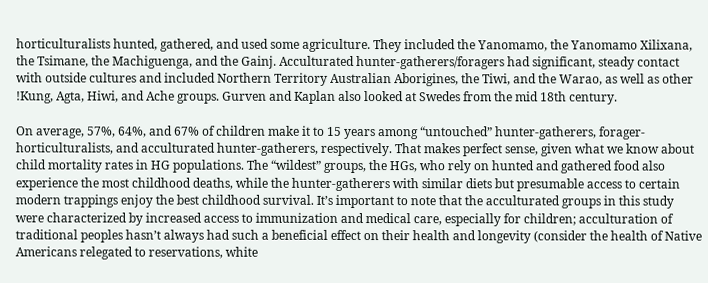horticulturalists hunted, gathered, and used some agriculture. They included the Yanomamo, the Yanomamo Xilixana, the Tsimane, the Machiguenga, and the Gainj. Acculturated hunter-gatherers/foragers had significant, steady contact with outside cultures and included Northern Territory Australian Aborigines, the Tiwi, and the Warao, as well as other !Kung, Agta, Hiwi, and Ache groups. Gurven and Kaplan also looked at Swedes from the mid 18th century.

On average, 57%, 64%, and 67% of children make it to 15 years among “untouched” hunter-gatherers, forager-horticulturalists, and acculturated hunter-gatherers, respectively. That makes perfect sense, given what we know about child mortality rates in HG populations. The “wildest” groups, the HGs, who rely on hunted and gathered food also experience the most childhood deaths, while the hunter-gatherers with similar diets but presumable access to certain modern trappings enjoy the best childhood survival. It’s important to note that the acculturated groups in this study were characterized by increased access to immunization and medical care, especially for children; acculturation of traditional peoples hasn’t always had such a beneficial effect on their health and longevity (consider the health of Native Americans relegated to reservations, white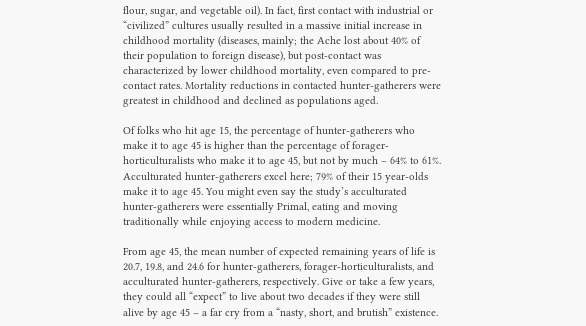flour, sugar, and vegetable oil). In fact, first contact with industrial or “civilized” cultures usually resulted in a massive initial increase in childhood mortality (diseases, mainly; the Ache lost about 40% of their population to foreign disease), but post-contact was characterized by lower childhood mortality, even compared to pre-contact rates. Mortality reductions in contacted hunter-gatherers were greatest in childhood and declined as populations aged.

Of folks who hit age 15, the percentage of hunter-gatherers who make it to age 45 is higher than the percentage of forager-horticulturalists who make it to age 45, but not by much – 64% to 61%. Acculturated hunter-gatherers excel here; 79% of their 15 year-olds make it to age 45. You might even say the study’s acculturated hunter-gatherers were essentially Primal, eating and moving traditionally while enjoying access to modern medicine.

From age 45, the mean number of expected remaining years of life is 20.7, 19.8, and 24.6 for hunter-gatherers, forager-horticulturalists, and acculturated hunter-gatherers, respectively. Give or take a few years, they could all “expect” to live about two decades if they were still alive by age 45 – a far cry from a “nasty, short, and brutish” existence.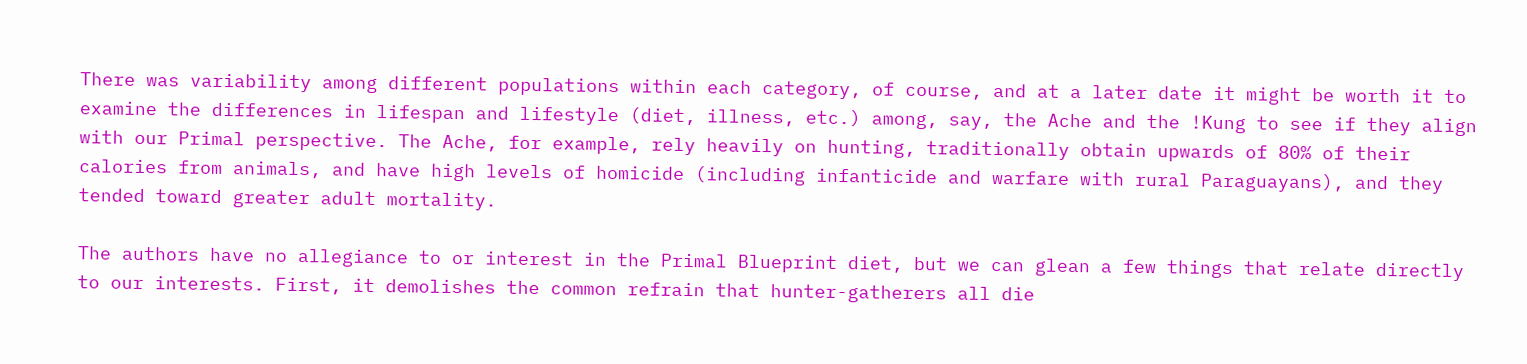There was variability among different populations within each category, of course, and at a later date it might be worth it to examine the differences in lifespan and lifestyle (diet, illness, etc.) among, say, the Ache and the !Kung to see if they align with our Primal perspective. The Ache, for example, rely heavily on hunting, traditionally obtain upwards of 80% of their calories from animals, and have high levels of homicide (including infanticide and warfare with rural Paraguayans), and they tended toward greater adult mortality.

The authors have no allegiance to or interest in the Primal Blueprint diet, but we can glean a few things that relate directly to our interests. First, it demolishes the common refrain that hunter-gatherers all die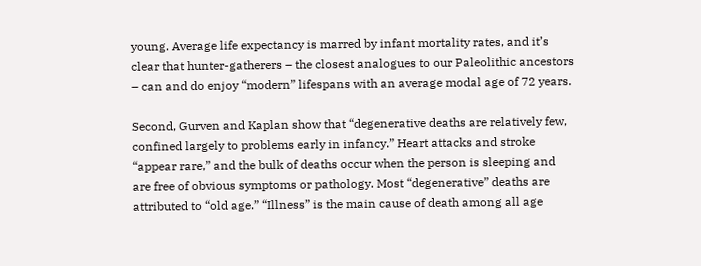young. Average life expectancy is marred by infant mortality rates, and it’s clear that hunter-gatherers – the closest analogues to our Paleolithic ancestors – can and do enjoy “modern” lifespans with an average modal age of 72 years.

Second, Gurven and Kaplan show that “degenerative deaths are relatively few, confined largely to problems early in infancy.” Heart attacks and stroke “appear rare,” and the bulk of deaths occur when the person is sleeping and are free of obvious symptoms or pathology. Most “degenerative” deaths are attributed to “old age.” “Illness” is the main cause of death among all age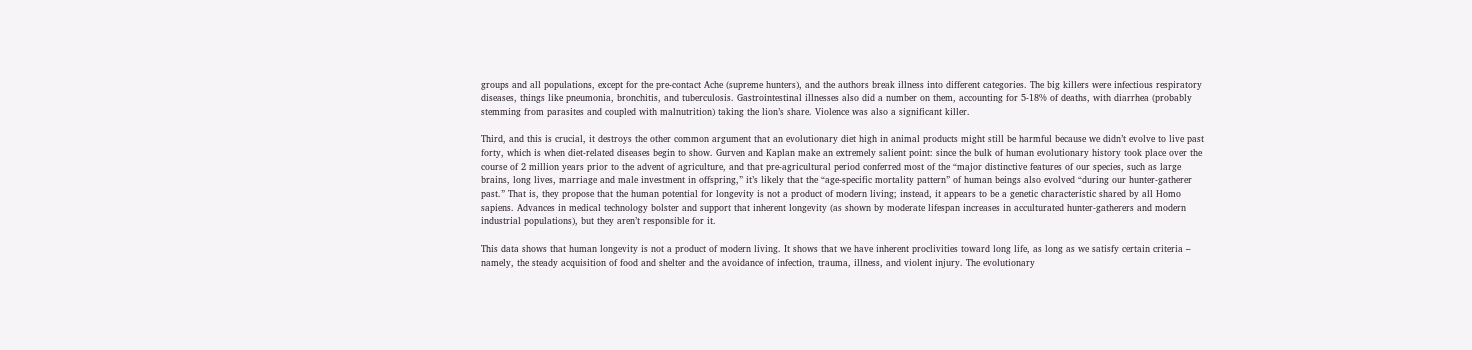groups and all populations, except for the pre-contact Ache (supreme hunters), and the authors break illness into different categories. The big killers were infectious respiratory diseases, things like pneumonia, bronchitis, and tuberculosis. Gastrointestinal illnesses also did a number on them, accounting for 5-18% of deaths, with diarrhea (probably stemming from parasites and coupled with malnutrition) taking the lion’s share. Violence was also a significant killer.

Third, and this is crucial, it destroys the other common argument that an evolutionary diet high in animal products might still be harmful because we didn’t evolve to live past forty, which is when diet-related diseases begin to show. Gurven and Kaplan make an extremely salient point: since the bulk of human evolutionary history took place over the course of 2 million years prior to the advent of agriculture, and that pre-agricultural period conferred most of the “major distinctive features of our species, such as large brains, long lives, marriage and male investment in offspring,” it’s likely that the “age-specific mortality pattern” of human beings also evolved “during our hunter-gatherer past.” That is, they propose that the human potential for longevity is not a product of modern living; instead, it appears to be a genetic characteristic shared by all Homo sapiens. Advances in medical technology bolster and support that inherent longevity (as shown by moderate lifespan increases in acculturated hunter-gatherers and modern industrial populations), but they aren’t responsible for it.

This data shows that human longevity is not a product of modern living. It shows that we have inherent proclivities toward long life, as long as we satisfy certain criteria – namely, the steady acquisition of food and shelter and the avoidance of infection, trauma, illness, and violent injury. The evolutionary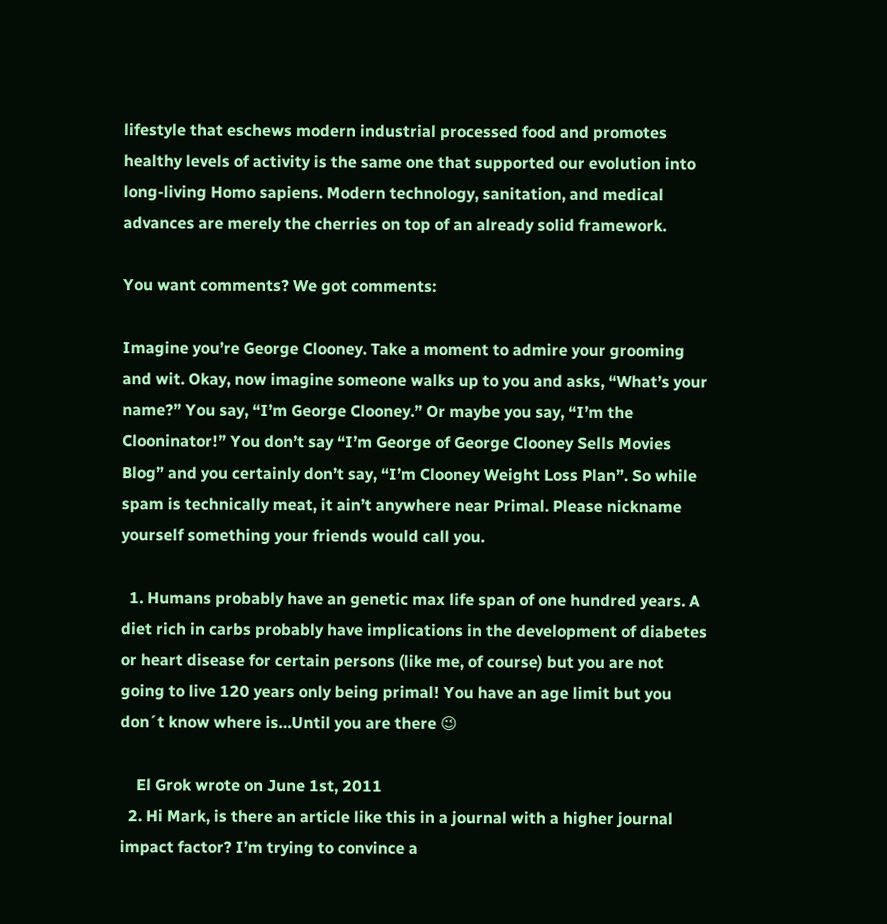lifestyle that eschews modern industrial processed food and promotes healthy levels of activity is the same one that supported our evolution into long-living Homo sapiens. Modern technology, sanitation, and medical advances are merely the cherries on top of an already solid framework.

You want comments? We got comments:

Imagine you’re George Clooney. Take a moment to admire your grooming and wit. Okay, now imagine someone walks up to you and asks, “What’s your name?” You say, “I’m George Clooney.” Or maybe you say, “I’m the Clooninator!” You don’t say “I’m George of George Clooney Sells Movies Blog” and you certainly don’t say, “I’m Clooney Weight Loss Plan”. So while spam is technically meat, it ain’t anywhere near Primal. Please nickname yourself something your friends would call you.

  1. Humans probably have an genetic max life span of one hundred years. A diet rich in carbs probably have implications in the development of diabetes or heart disease for certain persons (like me, of course) but you are not going to live 120 years only being primal! You have an age limit but you don´t know where is…Until you are there 😉

    El Grok wrote on June 1st, 2011
  2. Hi Mark, is there an article like this in a journal with a higher journal impact factor? I’m trying to convince a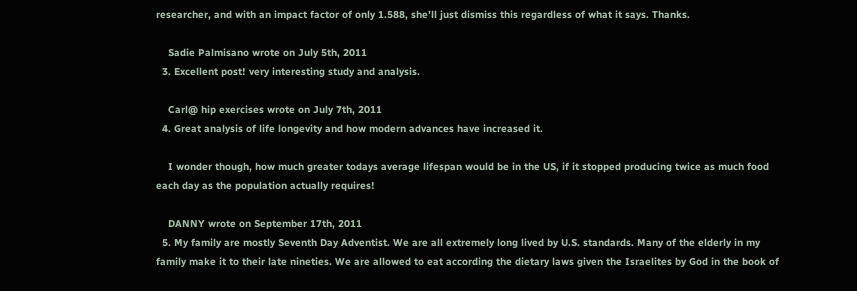researcher, and with an impact factor of only 1.588, she’ll just dismiss this regardless of what it says. Thanks.

    Sadie Palmisano wrote on July 5th, 2011
  3. Excellent post! very interesting study and analysis.

    Carl@ hip exercises wrote on July 7th, 2011
  4. Great analysis of life longevity and how modern advances have increased it.

    I wonder though, how much greater todays average lifespan would be in the US, if it stopped producing twice as much food each day as the population actually requires!

    DANNY wrote on September 17th, 2011
  5. My family are mostly Seventh Day Adventist. We are all extremely long lived by U.S. standards. Many of the elderly in my family make it to their late nineties. We are allowed to eat according the dietary laws given the Israelites by God in the book of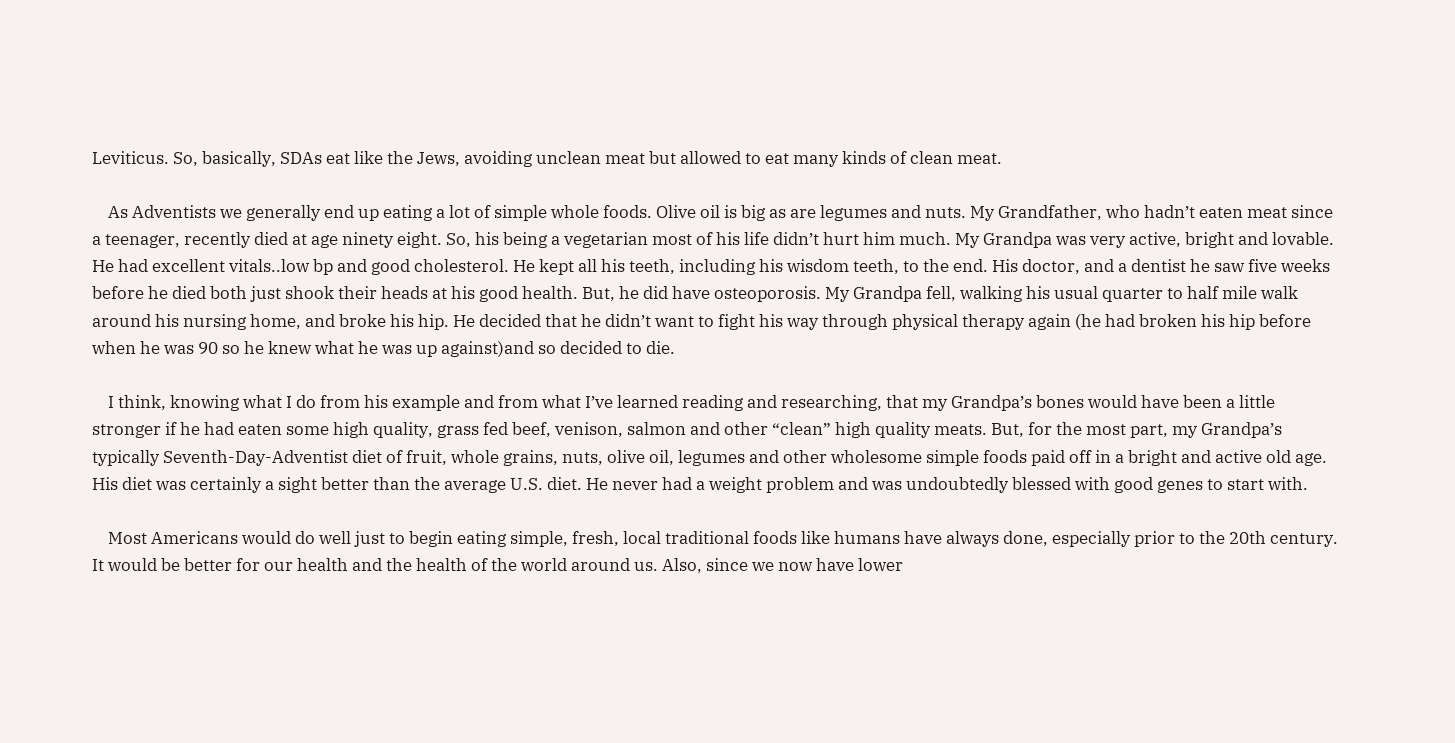Leviticus. So, basically, SDAs eat like the Jews, avoiding unclean meat but allowed to eat many kinds of clean meat.

    As Adventists we generally end up eating a lot of simple whole foods. Olive oil is big as are legumes and nuts. My Grandfather, who hadn’t eaten meat since a teenager, recently died at age ninety eight. So, his being a vegetarian most of his life didn’t hurt him much. My Grandpa was very active, bright and lovable. He had excellent vitals..low bp and good cholesterol. He kept all his teeth, including his wisdom teeth, to the end. His doctor, and a dentist he saw five weeks before he died both just shook their heads at his good health. But, he did have osteoporosis. My Grandpa fell, walking his usual quarter to half mile walk around his nursing home, and broke his hip. He decided that he didn’t want to fight his way through physical therapy again (he had broken his hip before when he was 90 so he knew what he was up against)and so decided to die.

    I think, knowing what I do from his example and from what I’ve learned reading and researching, that my Grandpa’s bones would have been a little stronger if he had eaten some high quality, grass fed beef, venison, salmon and other “clean” high quality meats. But, for the most part, my Grandpa’s typically Seventh-Day-Adventist diet of fruit, whole grains, nuts, olive oil, legumes and other wholesome simple foods paid off in a bright and active old age. His diet was certainly a sight better than the average U.S. diet. He never had a weight problem and was undoubtedly blessed with good genes to start with.

    Most Americans would do well just to begin eating simple, fresh, local traditional foods like humans have always done, especially prior to the 20th century. It would be better for our health and the health of the world around us. Also, since we now have lower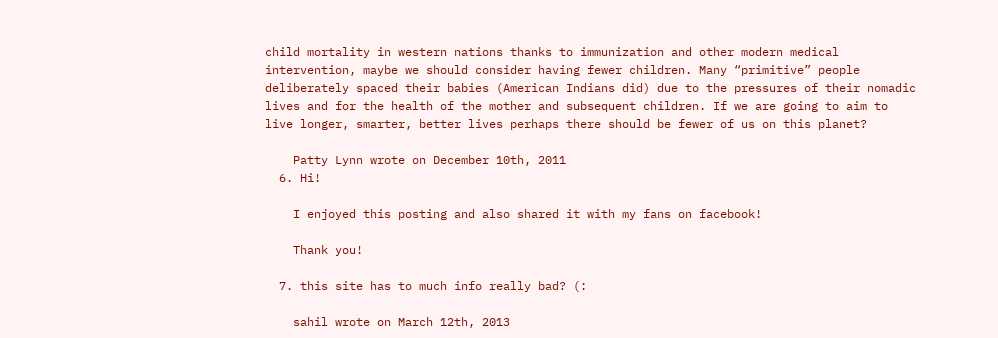child mortality in western nations thanks to immunization and other modern medical intervention, maybe we should consider having fewer children. Many “primitive” people deliberately spaced their babies (American Indians did) due to the pressures of their nomadic lives and for the health of the mother and subsequent children. If we are going to aim to live longer, smarter, better lives perhaps there should be fewer of us on this planet?

    Patty Lynn wrote on December 10th, 2011
  6. Hi!

    I enjoyed this posting and also shared it with my fans on facebook!

    Thank you!

  7. this site has to much info really bad? (:

    sahil wrote on March 12th, 2013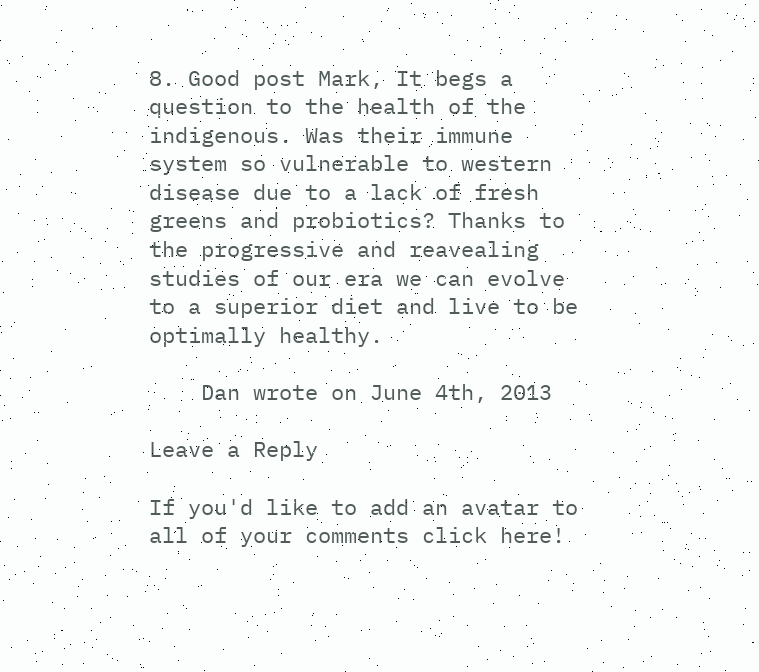8. Good post Mark, It begs a question to the health of the indigenous. Was their immune system so vulnerable to western disease due to a lack of fresh greens and probiotics? Thanks to the progressive and reavealing studies of our era we can evolve to a superior diet and live to be optimally healthy.

    Dan wrote on June 4th, 2013

Leave a Reply

If you'd like to add an avatar to all of your comments click here!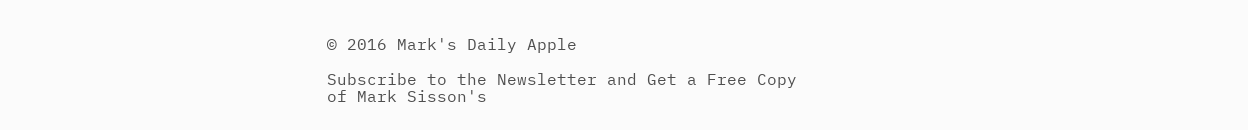© 2016 Mark's Daily Apple

Subscribe to the Newsletter and Get a Free Copy
of Mark Sisson's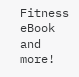Fitness eBook and more!